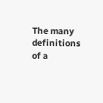The many definitions of a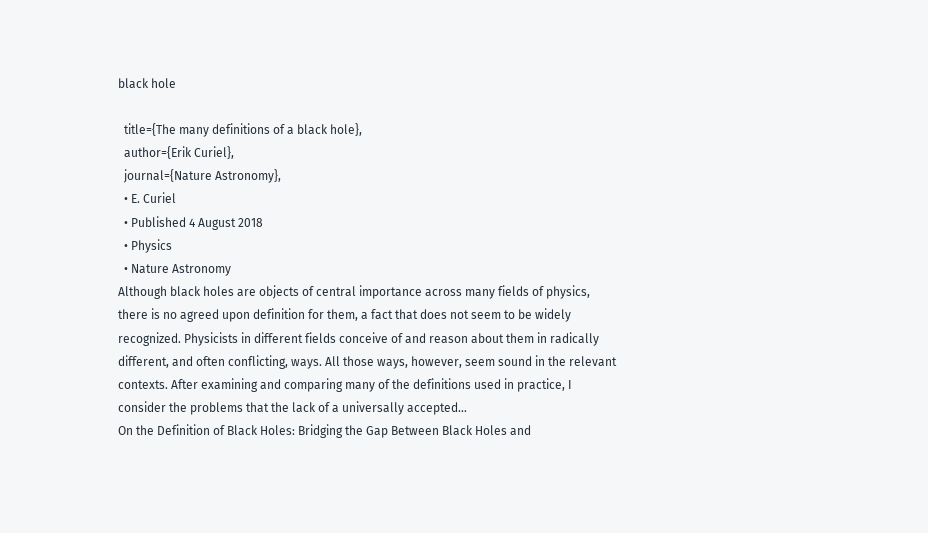black hole

  title={The many definitions of a black hole},
  author={Erik Curiel},
  journal={Nature Astronomy},
  • E. Curiel
  • Published 4 August 2018
  • Physics
  • Nature Astronomy
Although black holes are objects of central importance across many fields of physics, there is no agreed upon definition for them, a fact that does not seem to be widely recognized. Physicists in different fields conceive of and reason about them in radically different, and often conflicting, ways. All those ways, however, seem sound in the relevant contexts. After examining and comparing many of the definitions used in practice, I consider the problems that the lack of a universally accepted…
On the Definition of Black Holes: Bridging the Gap Between Black Holes and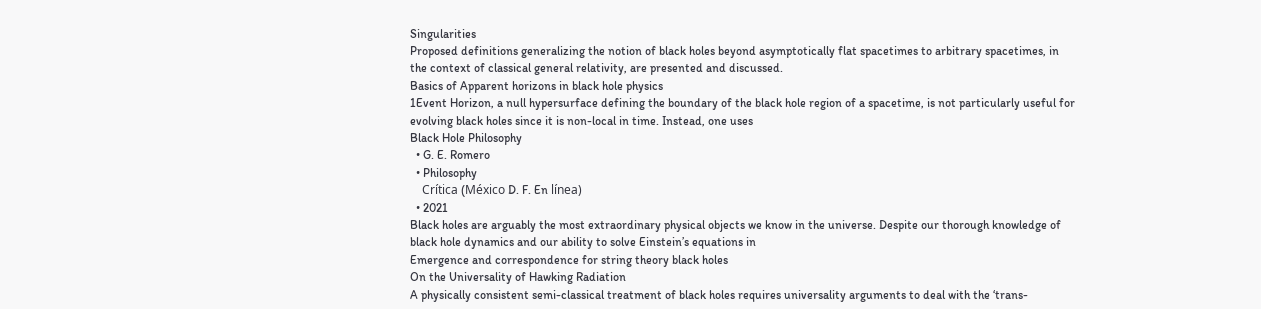Singularities
Proposed definitions generalizing the notion of black holes beyond asymptotically flat spacetimes to arbitrary spacetimes, in the context of classical general relativity, are presented and discussed.
Basics of Apparent horizons in black hole physics
1Event Horizon, a null hypersurface defining the boundary of the black hole region of a spacetime, is not particularly useful for evolving black holes since it is non-local in time. Instead, one uses
Black Hole Philosophy
  • G. E. Romero
  • Philosophy
    Crítica (México D. F. En línea)
  • 2021
Black holes are arguably the most extraordinary physical objects we know in the universe. Despite our thorough knowledge of black hole dynamics and our ability to solve Einstein’s equations in
Emergence and correspondence for string theory black holes
On the Universality of Hawking Radiation
A physically consistent semi-classical treatment of black holes requires universality arguments to deal with the ‘trans-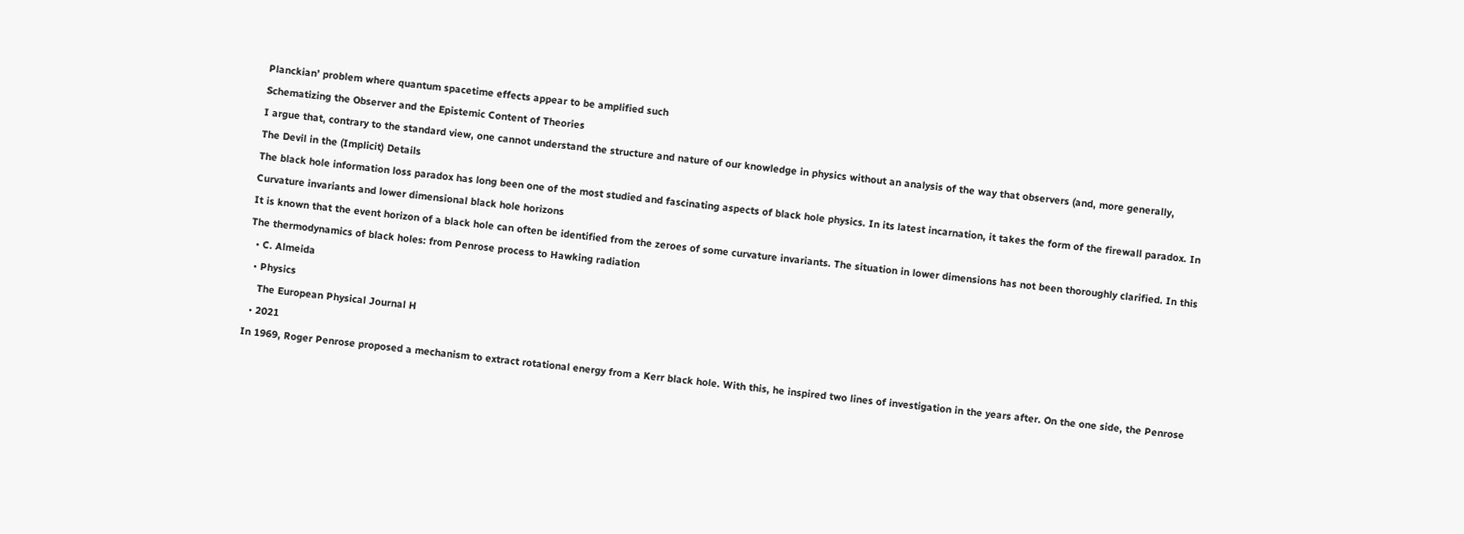Planckian’ problem where quantum spacetime effects appear to be amplified such
Schematizing the Observer and the Epistemic Content of Theories
I argue that, contrary to the standard view, one cannot understand the structure and nature of our knowledge in physics without an analysis of the way that observers (and, more generally,
The Devil in the (Implicit) Details
The black hole information loss paradox has long been one of the most studied and fascinating aspects of black hole physics. In its latest incarnation, it takes the form of the firewall paradox. In
Curvature invariants and lower dimensional black hole horizons
It is known that the event horizon of a black hole can often be identified from the zeroes of some curvature invariants. The situation in lower dimensions has not been thoroughly clarified. In this
The thermodynamics of black holes: from Penrose process to Hawking radiation
  • C. Almeida
  • Physics
    The European Physical Journal H
  • 2021
In 1969, Roger Penrose proposed a mechanism to extract rotational energy from a Kerr black hole. With this, he inspired two lines of investigation in the years after. On the one side, the Penrose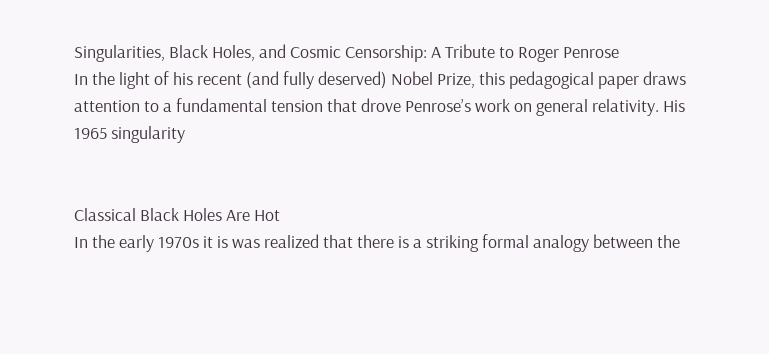Singularities, Black Holes, and Cosmic Censorship: A Tribute to Roger Penrose
In the light of his recent (and fully deserved) Nobel Prize, this pedagogical paper draws attention to a fundamental tension that drove Penrose’s work on general relativity. His 1965 singularity


Classical Black Holes Are Hot
In the early 1970s it is was realized that there is a striking formal analogy between the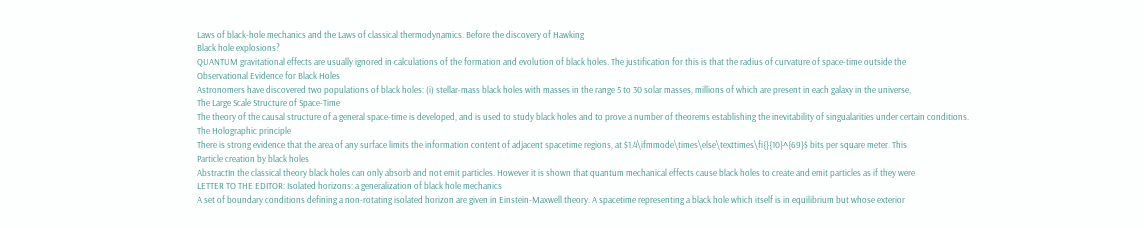Laws of black-hole mechanics and the Laws of classical thermodynamics. Before the discovery of Hawking
Black hole explosions?
QUANTUM gravitational effects are usually ignored in calculations of the formation and evolution of black holes. The justification for this is that the radius of curvature of space-time outside the
Observational Evidence for Black Holes
Astronomers have discovered two populations of black holes: (i) stellar-mass black holes with masses in the range 5 to 30 solar masses, millions of which are present in each galaxy in the universe,
The Large Scale Structure of Space-Time
The theory of the causal structure of a general space-time is developed, and is used to study black holes and to prove a number of theorems establishing the inevitability of singualarities under certain conditions.
The Holographic principle
There is strong evidence that the area of any surface limits the information content of adjacent spacetime regions, at $1.4\ifmmode\times\else\texttimes\fi{}{10}^{69}$ bits per square meter. This
Particle creation by black holes
AbstractIn the classical theory black holes can only absorb and not emit particles. However it is shown that quantum mechanical effects cause black holes to create and emit particles as if they were
LETTER TO THE EDITOR: Isolated horizons: a generalization of black hole mechanics
A set of boundary conditions defining a non-rotating isolated horizon are given in Einstein-Maxwell theory. A spacetime representing a black hole which itself is in equilibrium but whose exterior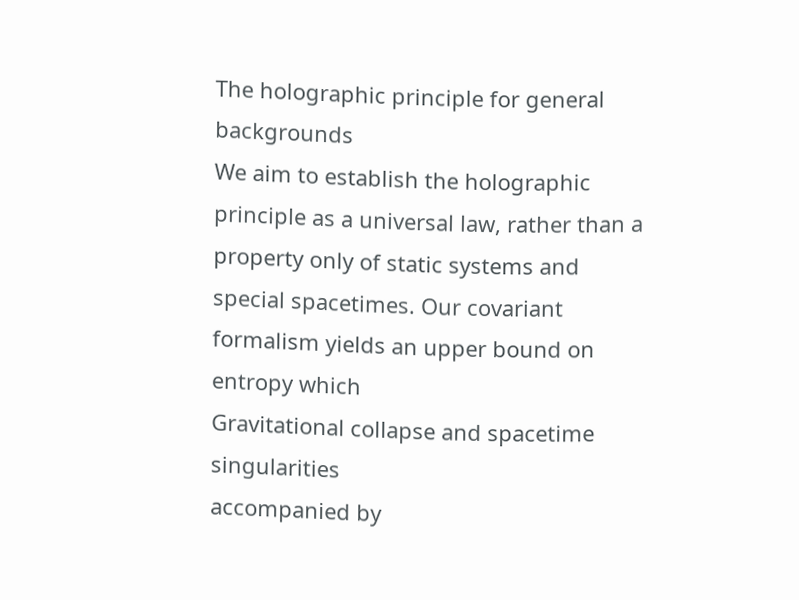The holographic principle for general backgrounds
We aim to establish the holographic principle as a universal law, rather than a property only of static systems and special spacetimes. Our covariant formalism yields an upper bound on entropy which
Gravitational collapse and spacetime singularities
accompanied by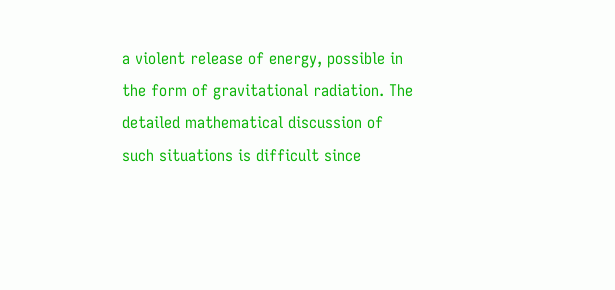a violent release of energy, possible in the form of gravitational radiation. The detailed mathematical discussion of such situations is difficult since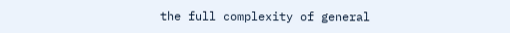the full complexity of general